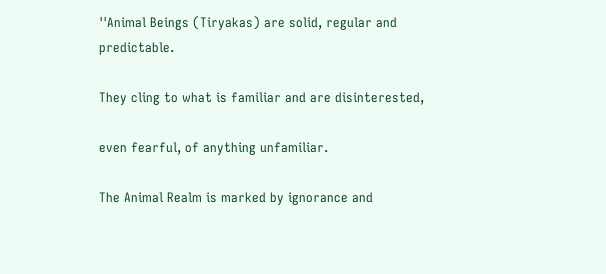''Animal Beings (Tiryakas) are solid, regular and predictable.

They cling to what is familiar and are disinterested,

even fearful, of anything unfamiliar.

The Animal Realm is marked by ignorance and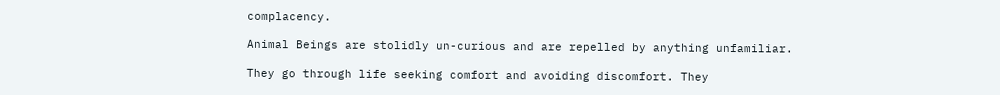complacency.

Animal Beings are stolidly un-curious and are repelled by anything unfamiliar.

They go through life seeking comfort and avoiding discomfort. They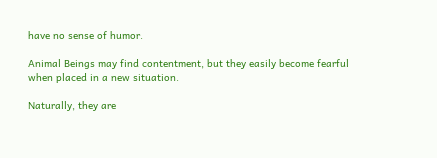have no sense of humor.

Animal Beings may find contentment, but they easily become fearful when placed in a new situation.

Naturally, they are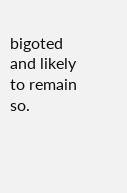bigoted and likely to remain so.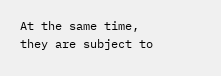At the same time, they are subject to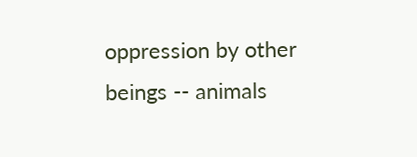oppression by other beings -- animals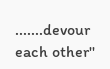.......devour each other''